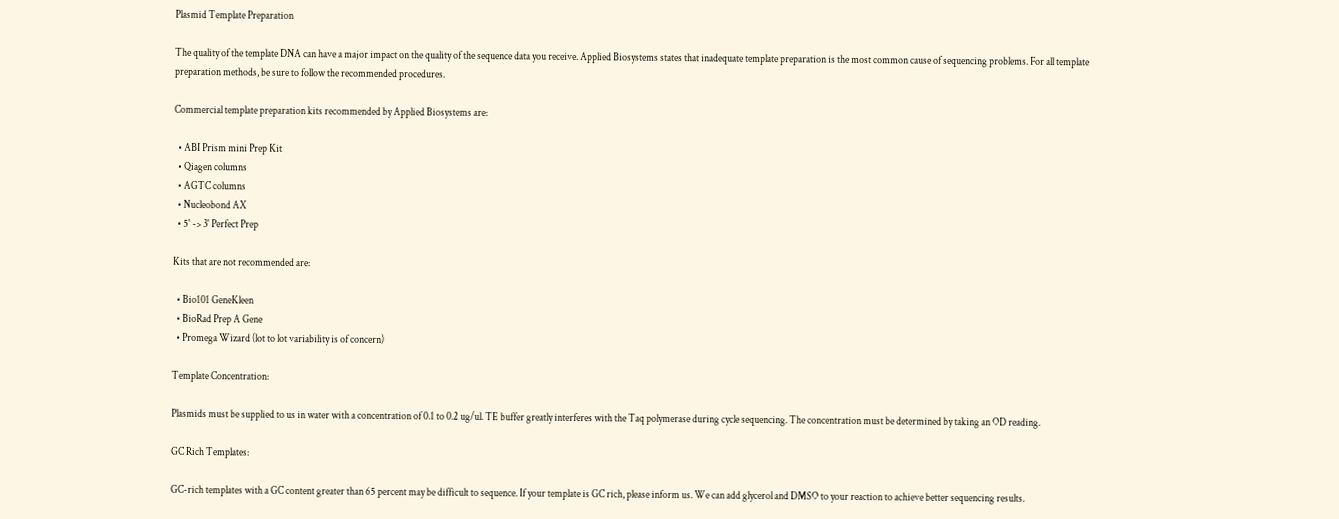Plasmid Template Preparation

The quality of the template DNA can have a major impact on the quality of the sequence data you receive. Applied Biosystems states that inadequate template preparation is the most common cause of sequencing problems. For all template preparation methods, be sure to follow the recommended procedures.

Commercial template preparation kits recommended by Applied Biosystems are:

  • ABI Prism mini Prep Kit
  • Qiagen columns
  • AGTC columns
  • Nucleobond AX
  • 5' -> 3' Perfect Prep

Kits that are not recommended are:

  • Bio101 GeneKleen
  • BioRad Prep A Gene
  • Promega Wizard (lot to lot variability is of concern)

Template Concentration:

Plasmids must be supplied to us in water with a concentration of 0.1 to 0.2 ug/ul. TE buffer greatly interferes with the Taq polymerase during cycle sequencing. The concentration must be determined by taking an OD reading.

GC Rich Templates:

GC-rich templates with a GC content greater than 65 percent may be difficult to sequence. If your template is GC rich, please inform us. We can add glycerol and DMSO to your reaction to achieve better sequencing results.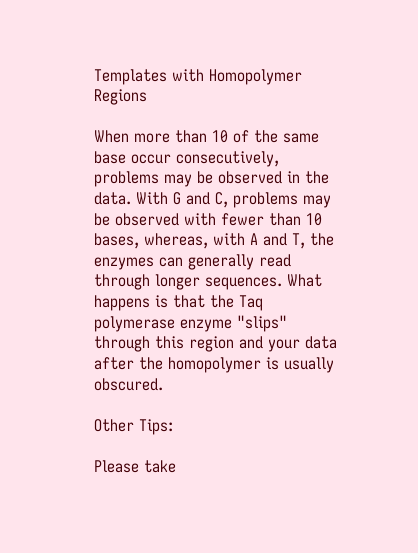Templates with Homopolymer Regions

When more than 10 of the same base occur consecutively, problems may be observed in the data. With G and C, problems may be observed with fewer than 10 bases, whereas, with A and T, the enzymes can generally read through longer sequences. What happens is that the Taq polymerase enzyme "slips" through this region and your data after the homopolymer is usually obscured.

Other Tips:

Please take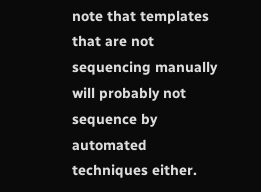note that templates that are not sequencing manually will probably not sequence by automated techniques either.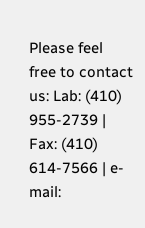Please feel free to contact us: Lab: (410) 955-2739 | Fax: (410) 614-7566 | e-mail: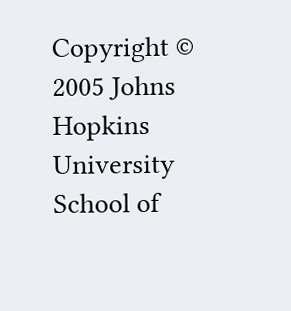Copyright © 2005 Johns Hopkins University School of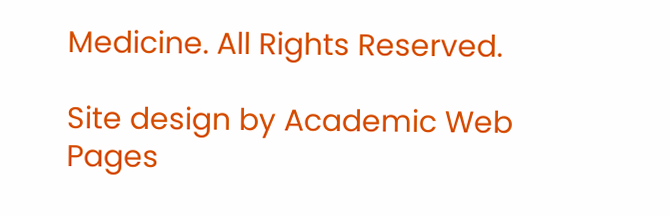Medicine. All Rights Reserved.

Site design by Academic Web Pages